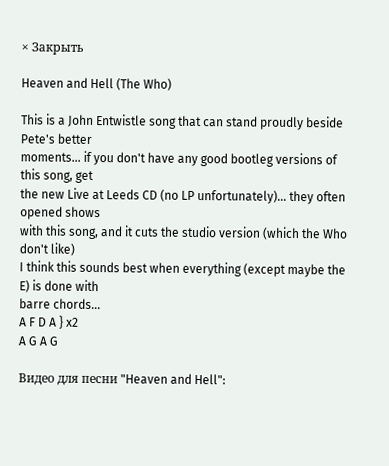× Закрыть

Heaven and Hell (The Who)

This is a John Entwistle song that can stand proudly beside Pete's better
moments... if you don't have any good bootleg versions of this song, get
the new Live at Leeds CD (no LP unfortunately)... they often opened shows
with this song, and it cuts the studio version (which the Who don't like)
I think this sounds best when everything (except maybe the E) is done with
barre chords...
A F D A } x2
A G A G

Видео для песни "Heaven and Hell":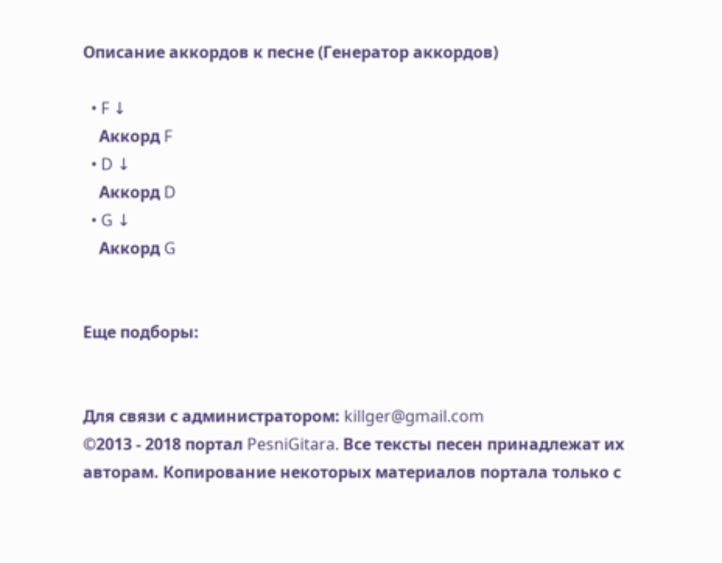Описание аккордов к песне (Генератор аккордов)

  • F ↓
    Аккорд F
  • D ↓
    Аккорд D
  • G ↓
    Аккорд G


Еще подборы:


Для связи с администратором: killger@gmail.com
©2013 - 2018 портал PesniGitara. Все тексты песен принадлежат их авторам. Копирование некоторых материалов портала только с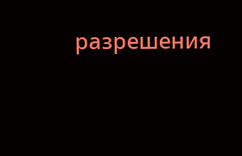разрешения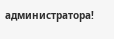администратора!